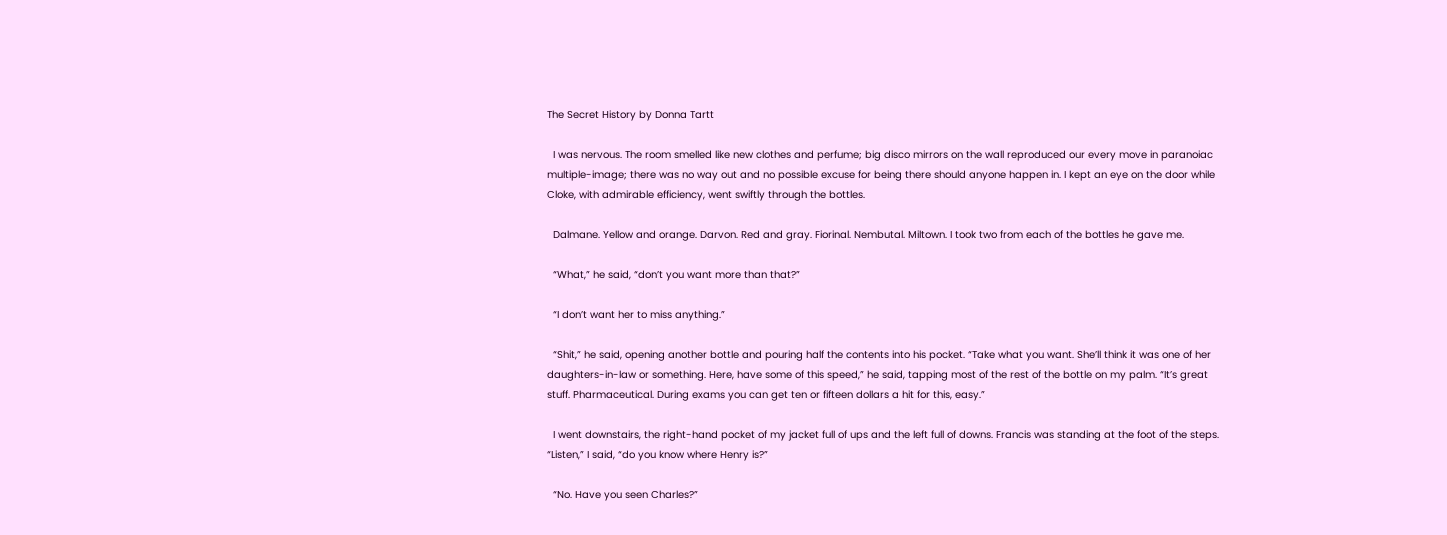The Secret History by Donna Tartt

  I was nervous. The room smelled like new clothes and perfume; big disco mirrors on the wall reproduced our every move in paranoiac multiple-image; there was no way out and no possible excuse for being there should anyone happen in. I kept an eye on the door while Cloke, with admirable efficiency, went swiftly through the bottles.

  Dalmane. Yellow and orange. Darvon. Red and gray. Fiorinal. Nembutal. Miltown. I took two from each of the bottles he gave me.

  “What,” he said, “don’t you want more than that?”

  “I don’t want her to miss anything.”

  “Shit,” he said, opening another bottle and pouring half the contents into his pocket. “Take what you want. She’ll think it was one of her daughters-in-law or something. Here, have some of this speed,” he said, tapping most of the rest of the bottle on my palm. “It’s great stuff. Pharmaceutical. During exams you can get ten or fifteen dollars a hit for this, easy.”

  I went downstairs, the right-hand pocket of my jacket full of ups and the left full of downs. Francis was standing at the foot of the steps. “Listen,” I said, “do you know where Henry is?”

  “No. Have you seen Charles?”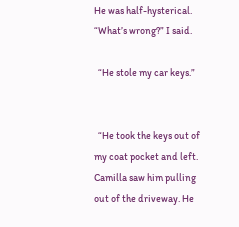He was half-hysterical. “What’s wrong?” I said.

  “He stole my car keys.”


  “He took the keys out of my coat pocket and left. Camilla saw him pulling out of the driveway. He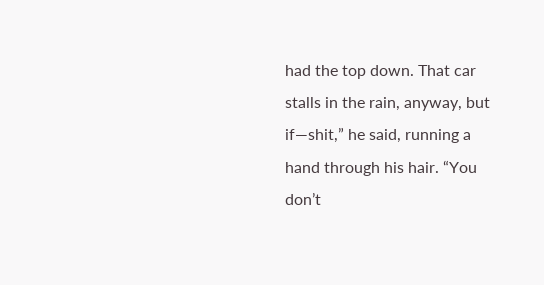had the top down. That car stalls in the rain, anyway, but if—shit,” he said, running a hand through his hair. “You don’t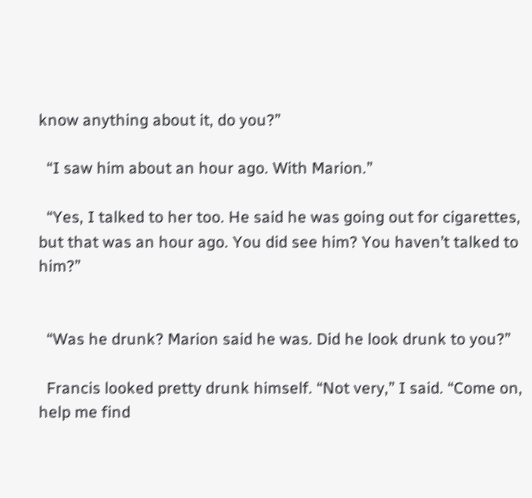know anything about it, do you?”

  “I saw him about an hour ago. With Marion.”

  “Yes, I talked to her too. He said he was going out for cigarettes, but that was an hour ago. You did see him? You haven’t talked to him?”


  “Was he drunk? Marion said he was. Did he look drunk to you?”

  Francis looked pretty drunk himself. “Not very,” I said. “Come on, help me find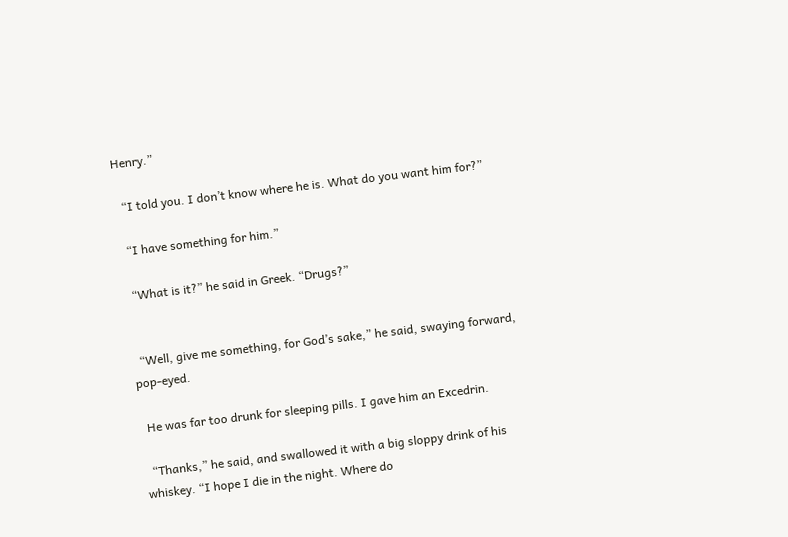Henry.”

  “I told you. I don’t know where he is. What do you want him for?”

  “I have something for him.”

  “What is it?” he said in Greek. “Drugs?”


  “Well, give me something, for God’s sake,” he said, swaying forward, pop-eyed.

  He was far too drunk for sleeping pills. I gave him an Excedrin.

  “Thanks,” he said, and swallowed it with a big sloppy drink of his whiskey. “I hope I die in the night. Where do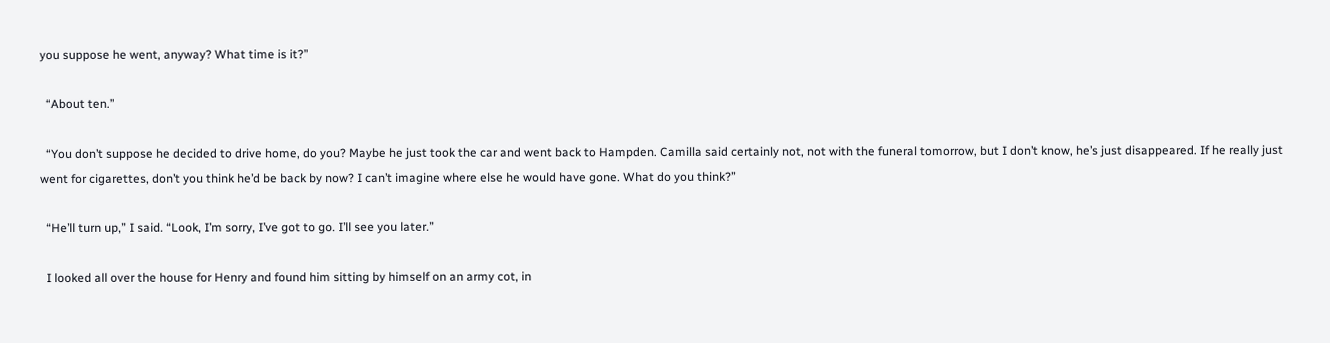you suppose he went, anyway? What time is it?”

  “About ten.”

  “You don’t suppose he decided to drive home, do you? Maybe he just took the car and went back to Hampden. Camilla said certainly not, not with the funeral tomorrow, but I don’t know, he’s just disappeared. If he really just went for cigarettes, don’t you think he’d be back by now? I can’t imagine where else he would have gone. What do you think?”

  “He’ll turn up,” I said. “Look, I’m sorry, I’ve got to go. I’ll see you later.”

  I looked all over the house for Henry and found him sitting by himself on an army cot, in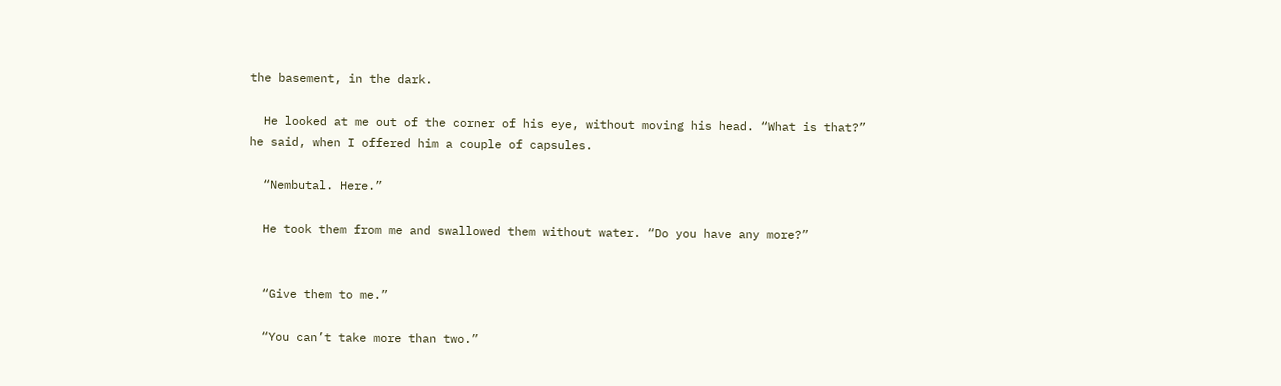the basement, in the dark.

  He looked at me out of the corner of his eye, without moving his head. “What is that?” he said, when I offered him a couple of capsules.

  “Nembutal. Here.”

  He took them from me and swallowed them without water. “Do you have any more?”


  “Give them to me.”

  “You can’t take more than two.”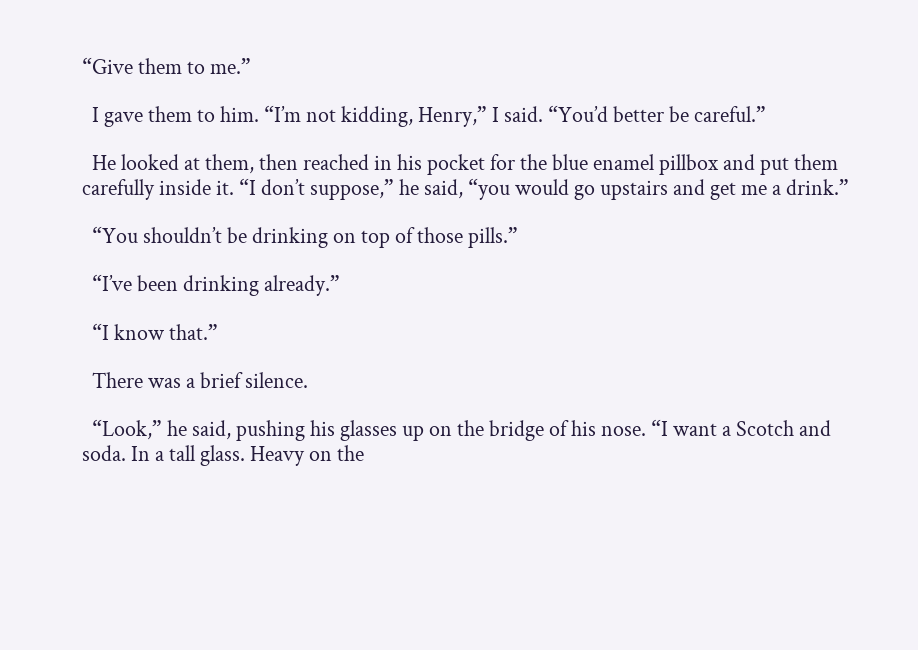“Give them to me.”

  I gave them to him. “I’m not kidding, Henry,” I said. “You’d better be careful.”

  He looked at them, then reached in his pocket for the blue enamel pillbox and put them carefully inside it. “I don’t suppose,” he said, “you would go upstairs and get me a drink.”

  “You shouldn’t be drinking on top of those pills.”

  “I’ve been drinking already.”

  “I know that.”

  There was a brief silence.

  “Look,” he said, pushing his glasses up on the bridge of his nose. “I want a Scotch and soda. In a tall glass. Heavy on the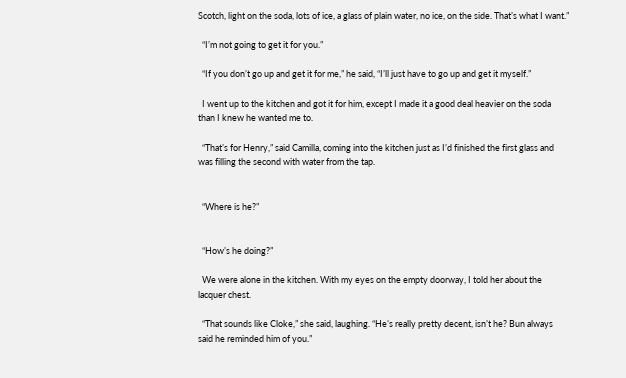Scotch, light on the soda, lots of ice, a glass of plain water, no ice, on the side. That’s what I want.”

  “I’m not going to get it for you.”

  “If you don’t go up and get it for me,” he said, “I’ll just have to go up and get it myself.”

  I went up to the kitchen and got it for him, except I made it a good deal heavier on the soda than I knew he wanted me to.

  “That’s for Henry,” said Camilla, coming into the kitchen just as I’d finished the first glass and was filling the second with water from the tap.


  “Where is he?”


  “How’s he doing?”

  We were alone in the kitchen. With my eyes on the empty doorway, I told her about the lacquer chest.

  “That sounds like Cloke,” she said, laughing. “He’s really pretty decent, isn’t he? Bun always said he reminded him of you.”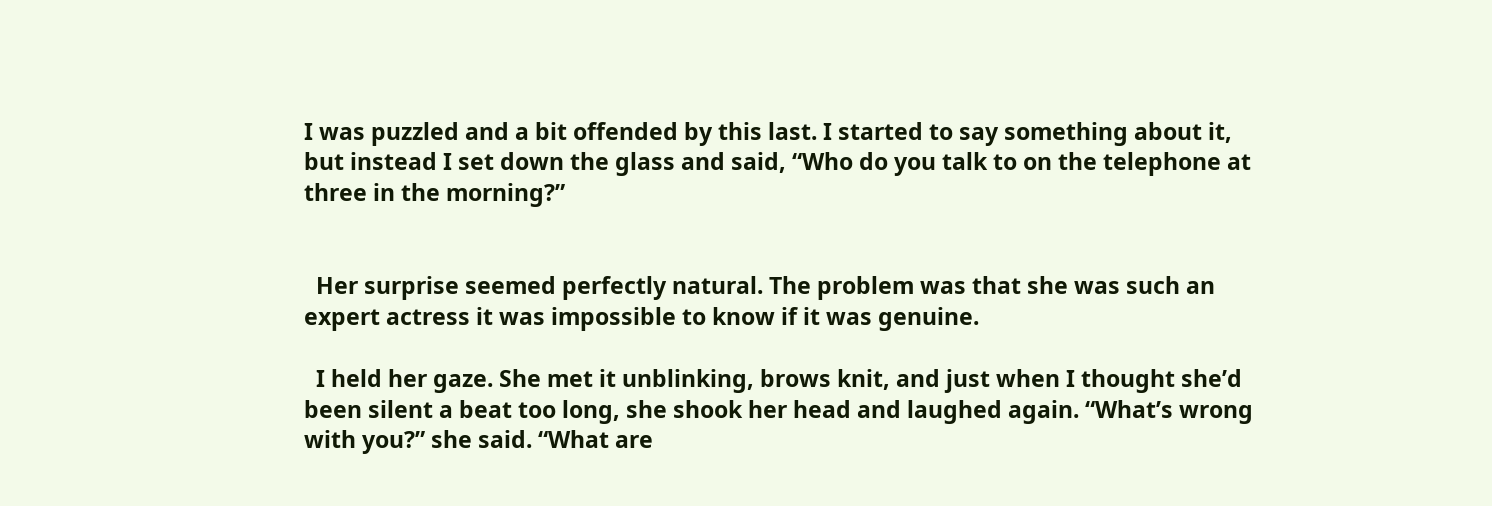I was puzzled and a bit offended by this last. I started to say something about it, but instead I set down the glass and said, “Who do you talk to on the telephone at three in the morning?”


  Her surprise seemed perfectly natural. The problem was that she was such an expert actress it was impossible to know if it was genuine.

  I held her gaze. She met it unblinking, brows knit, and just when I thought she’d been silent a beat too long, she shook her head and laughed again. “What’s wrong with you?” she said. “What are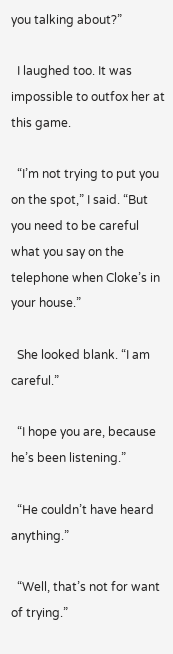you talking about?”

  I laughed too. It was impossible to outfox her at this game.

  “I’m not trying to put you on the spot,” I said. “But you need to be careful what you say on the telephone when Cloke’s in your house.”

  She looked blank. “I am careful.”

  “I hope you are, because he’s been listening.”

  “He couldn’t have heard anything.”

  “Well, that’s not for want of trying.”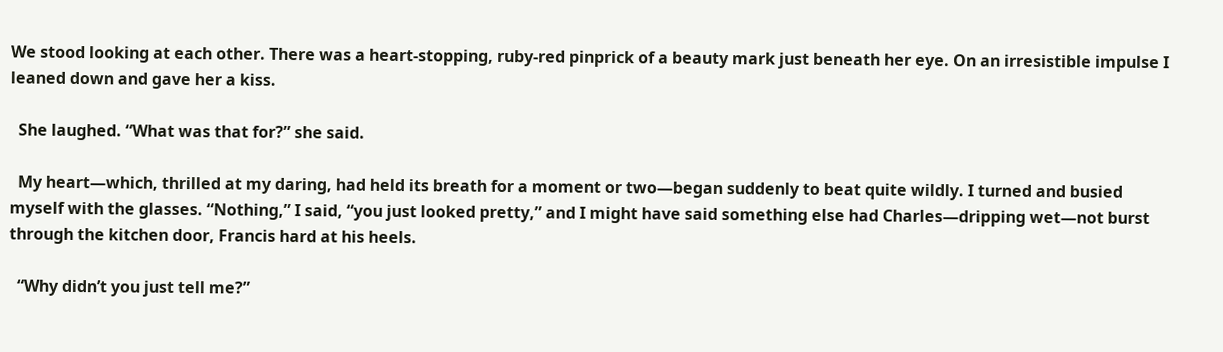We stood looking at each other. There was a heart-stopping, ruby-red pinprick of a beauty mark just beneath her eye. On an irresistible impulse I leaned down and gave her a kiss.

  She laughed. “What was that for?” she said.

  My heart—which, thrilled at my daring, had held its breath for a moment or two—began suddenly to beat quite wildly. I turned and busied myself with the glasses. “Nothing,” I said, “you just looked pretty,” and I might have said something else had Charles—dripping wet—not burst through the kitchen door, Francis hard at his heels.

  “Why didn’t you just tell me?”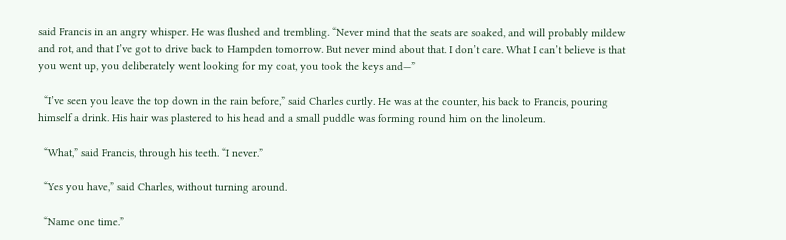said Francis in an angry whisper. He was flushed and trembling. “Never mind that the seats are soaked, and will probably mildew and rot, and that I’ve got to drive back to Hampden tomorrow. But never mind about that. I don’t care. What I can’t believe is that you went up, you deliberately went looking for my coat, you took the keys and—”

  “I’ve seen you leave the top down in the rain before,” said Charles curtly. He was at the counter, his back to Francis, pouring himself a drink. His hair was plastered to his head and a small puddle was forming round him on the linoleum.

  “What,” said Francis, through his teeth. “I never.”

  “Yes you have,” said Charles, without turning around.

  “Name one time.”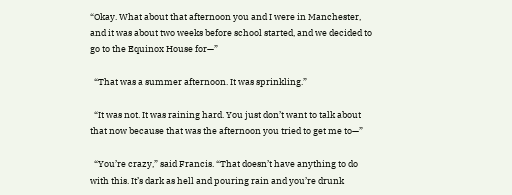“Okay. What about that afternoon you and I were in Manchester, and it was about two weeks before school started, and we decided to go to the Equinox House for—”

  “That was a summer afternoon. It was sprinkling.”

  “It was not. It was raining hard. You just don’t want to talk about that now because that was the afternoon you tried to get me to—”

  “You’re crazy,” said Francis. “That doesn’t have anything to do with this. It’s dark as hell and pouring rain and you’re drunk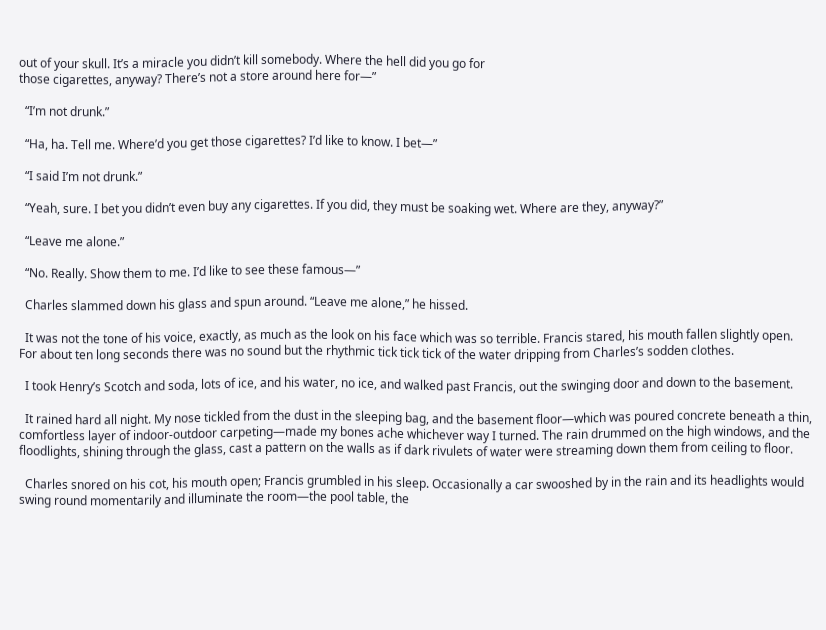out of your skull. It’s a miracle you didn’t kill somebody. Where the hell did you go for
those cigarettes, anyway? There’s not a store around here for—”

  “I’m not drunk.”

  “Ha, ha. Tell me. Where’d you get those cigarettes? I’d like to know. I bet—”

  “I said I’m not drunk.”

  “Yeah, sure. I bet you didn’t even buy any cigarettes. If you did, they must be soaking wet. Where are they, anyway?”

  “Leave me alone.”

  “No. Really. Show them to me. I’d like to see these famous—”

  Charles slammed down his glass and spun around. “Leave me alone,” he hissed.

  It was not the tone of his voice, exactly, as much as the look on his face which was so terrible. Francis stared, his mouth fallen slightly open. For about ten long seconds there was no sound but the rhythmic tick tick tick of the water dripping from Charles’s sodden clothes.

  I took Henry’s Scotch and soda, lots of ice, and his water, no ice, and walked past Francis, out the swinging door and down to the basement.

  It rained hard all night. My nose tickled from the dust in the sleeping bag, and the basement floor—which was poured concrete beneath a thin, comfortless layer of indoor-outdoor carpeting—made my bones ache whichever way I turned. The rain drummed on the high windows, and the floodlights, shining through the glass, cast a pattern on the walls as if dark rivulets of water were streaming down them from ceiling to floor.

  Charles snored on his cot, his mouth open; Francis grumbled in his sleep. Occasionally a car swooshed by in the rain and its headlights would swing round momentarily and illuminate the room—the pool table, the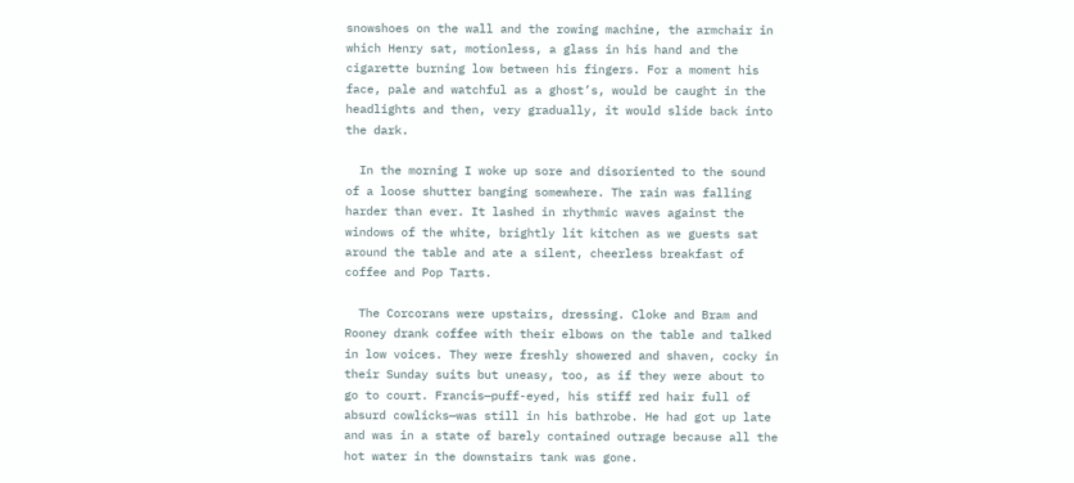snowshoes on the wall and the rowing machine, the armchair in which Henry sat, motionless, a glass in his hand and the cigarette burning low between his fingers. For a moment his face, pale and watchful as a ghost’s, would be caught in the headlights and then, very gradually, it would slide back into the dark.

  In the morning I woke up sore and disoriented to the sound of a loose shutter banging somewhere. The rain was falling harder than ever. It lashed in rhythmic waves against the windows of the white, brightly lit kitchen as we guests sat around the table and ate a silent, cheerless breakfast of coffee and Pop Tarts.

  The Corcorans were upstairs, dressing. Cloke and Bram and Rooney drank coffee with their elbows on the table and talked in low voices. They were freshly showered and shaven, cocky in their Sunday suits but uneasy, too, as if they were about to go to court. Francis—puff-eyed, his stiff red hair full of absurd cowlicks—was still in his bathrobe. He had got up late and was in a state of barely contained outrage because all the hot water in the downstairs tank was gone.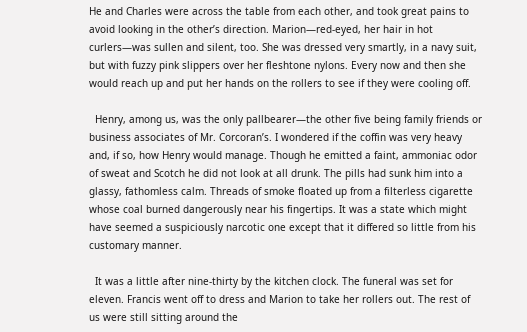He and Charles were across the table from each other, and took great pains to avoid looking in the other’s direction. Marion—red-eyed, her hair in hot curlers—was sullen and silent, too. She was dressed very smartly, in a navy suit, but with fuzzy pink slippers over her fleshtone nylons. Every now and then she would reach up and put her hands on the rollers to see if they were cooling off.

  Henry, among us, was the only pallbearer—the other five being family friends or business associates of Mr. Corcoran’s. I wondered if the coffin was very heavy and, if so, how Henry would manage. Though he emitted a faint, ammoniac odor of sweat and Scotch he did not look at all drunk. The pills had sunk him into a glassy, fathomless calm. Threads of smoke floated up from a filterless cigarette whose coal burned dangerously near his fingertips. It was a state which might have seemed a suspiciously narcotic one except that it differed so little from his customary manner.

  It was a little after nine-thirty by the kitchen clock. The funeral was set for eleven. Francis went off to dress and Marion to take her rollers out. The rest of us were still sitting around the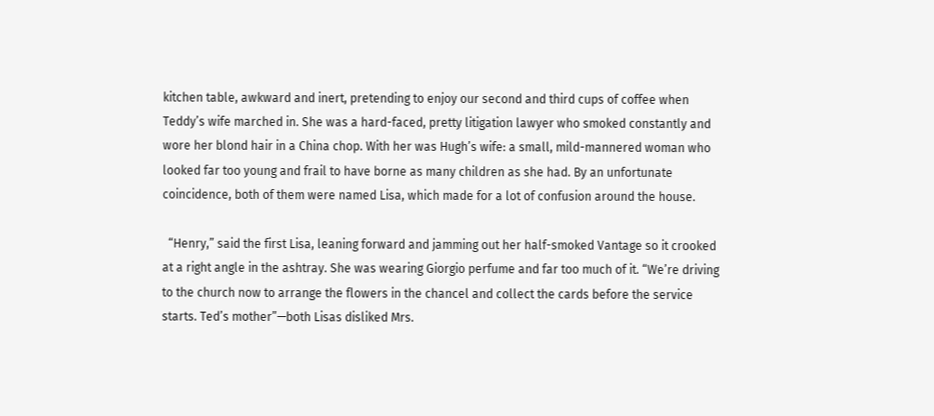kitchen table, awkward and inert, pretending to enjoy our second and third cups of coffee when Teddy’s wife marched in. She was a hard-faced, pretty litigation lawyer who smoked constantly and wore her blond hair in a China chop. With her was Hugh’s wife: a small, mild-mannered woman who looked far too young and frail to have borne as many children as she had. By an unfortunate coincidence, both of them were named Lisa, which made for a lot of confusion around the house.

  “Henry,” said the first Lisa, leaning forward and jamming out her half-smoked Vantage so it crooked at a right angle in the ashtray. She was wearing Giorgio perfume and far too much of it. “We’re driving to the church now to arrange the flowers in the chancel and collect the cards before the service starts. Ted’s mother”—both Lisas disliked Mrs.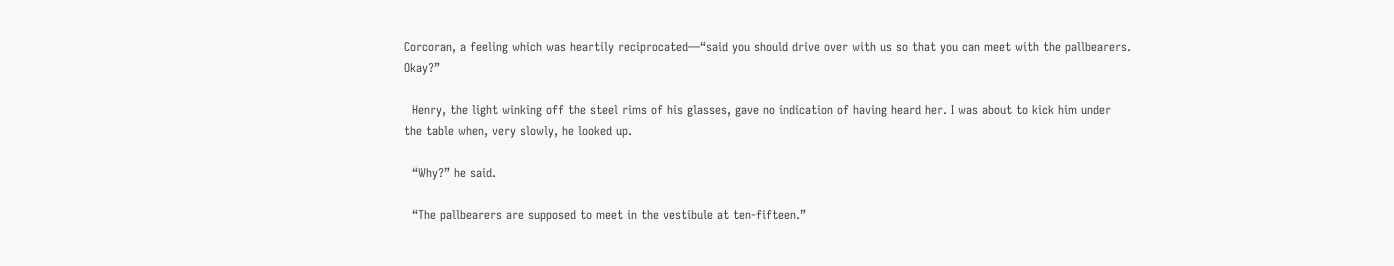Corcoran, a feeling which was heartily reciprocated—“said you should drive over with us so that you can meet with the pallbearers. Okay?”

  Henry, the light winking off the steel rims of his glasses, gave no indication of having heard her. I was about to kick him under the table when, very slowly, he looked up.

  “Why?” he said.

  “The pallbearers are supposed to meet in the vestibule at ten-fifteen.”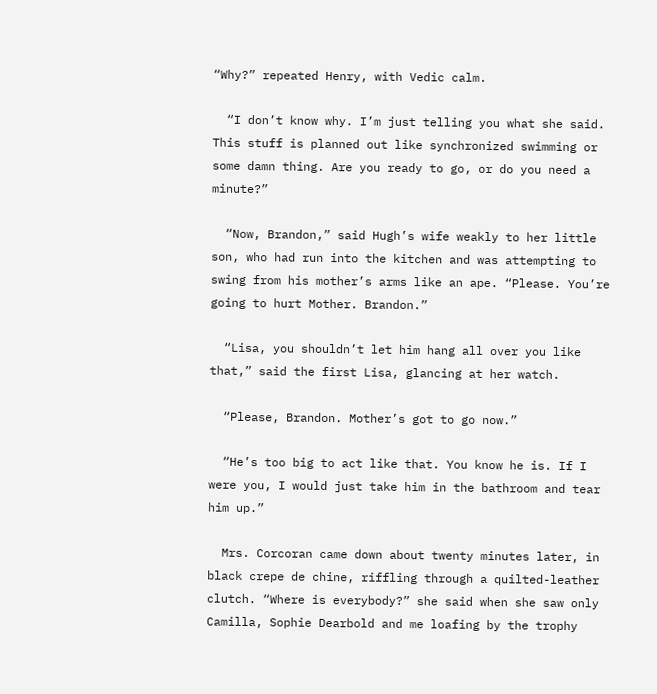“Why?” repeated Henry, with Vedic calm.

  “I don’t know why. I’m just telling you what she said. This stuff is planned out like synchronized swimming or some damn thing. Are you ready to go, or do you need a minute?”

  “Now, Brandon,” said Hugh’s wife weakly to her little son, who had run into the kitchen and was attempting to swing from his mother’s arms like an ape. “Please. You’re going to hurt Mother. Brandon.”

  “Lisa, you shouldn’t let him hang all over you like that,” said the first Lisa, glancing at her watch.

  “Please, Brandon. Mother’s got to go now.”

  “He’s too big to act like that. You know he is. If I were you, I would just take him in the bathroom and tear him up.”

  Mrs. Corcoran came down about twenty minutes later, in black crepe de chine, riffling through a quilted-leather clutch. “Where is everybody?” she said when she saw only Camilla, Sophie Dearbold and me loafing by the trophy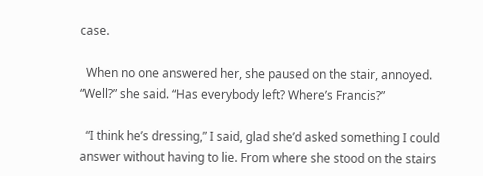case.

  When no one answered her, she paused on the stair, annoyed. “Well?” she said. “Has everybody left? Where’s Francis?”

  “I think he’s dressing,” I said, glad she’d asked something I could answer without having to lie. From where she stood on the stairs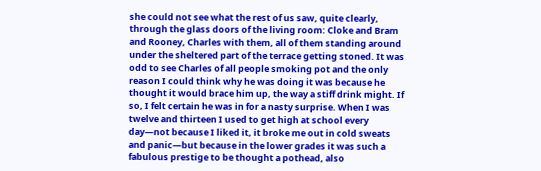she could not see what the rest of us saw, quite clearly, through the glass doors of the living room: Cloke and Bram and Rooney, Charles with them, all of them standing around under the sheltered part of the terrace getting stoned. It was odd to see Charles of all people smoking pot and the only reason I could think why he was doing it was because he thought it would brace him up, the way a stiff drink might. If so, I felt certain he was in for a nasty surprise. When I was twelve and thirteen I used to get high at school every day—not because I liked it, it broke me out in cold sweats and panic—but because in the lower grades it was such a fabulous prestige to be thought a pothead, also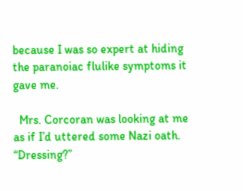because I was so expert at hiding the paranoiac flulike symptoms it gave me.

  Mrs. Corcoran was looking at me as if I’d uttered some Nazi oath. “Dressing?”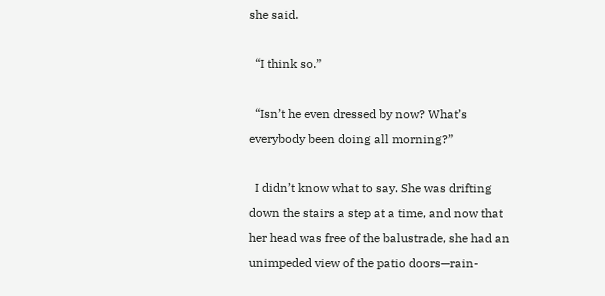she said.

  “I think so.”

  “Isn’t he even dressed by now? What’s everybody been doing all morning?”

  I didn’t know what to say. She was drifting down the stairs a step at a time, and now that her head was free of the balustrade, she had an unimpeded view of the patio doors—rain-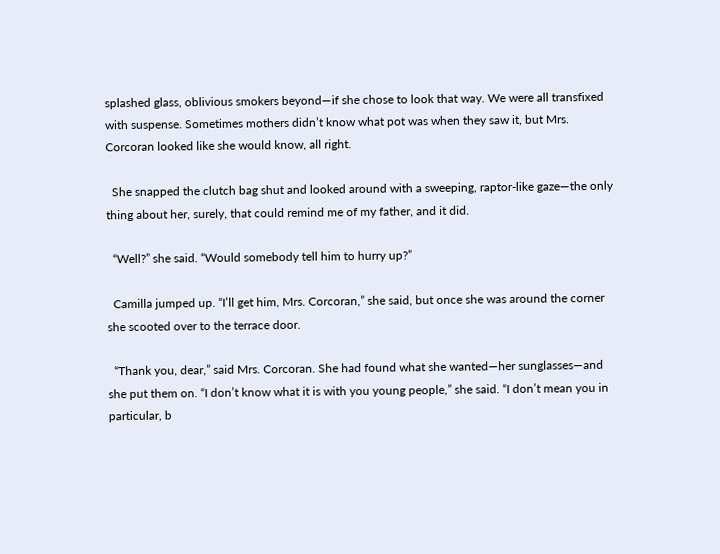splashed glass, oblivious smokers beyond—if she chose to look that way. We were all transfixed with suspense. Sometimes mothers didn’t know what pot was when they saw it, but Mrs. Corcoran looked like she would know, all right.

  She snapped the clutch bag shut and looked around with a sweeping, raptor-like gaze—the only thing about her, surely, that could remind me of my father, and it did.

  “Well?” she said. “Would somebody tell him to hurry up?”

  Camilla jumped up. “I’ll get him, Mrs. Corcoran,” she said, but once she was around the corner she scooted over to the terrace door.

  “Thank you, dear,” said Mrs. Corcoran. She had found what she wanted—her sunglasses—and she put them on. “I don’t know what it is with you young people,” she said. “I don’t mean you in particular, b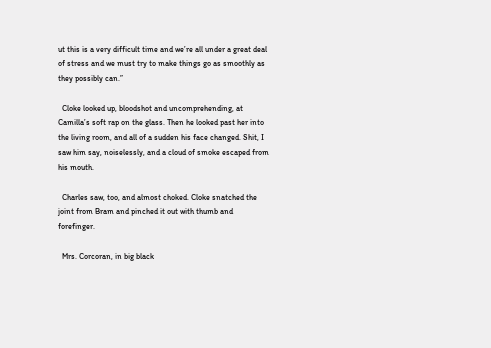ut this is a very difficult time and we’re all under a great deal of stress and we must try to make things go as smoothly as they possibly can.”

  Cloke looked up, bloodshot and uncomprehending, at Camilla’s soft rap on the glass. Then he looked past her into the living room, and all of a sudden his face changed. Shit, I saw him say, noiselessly, and a cloud of smoke escaped from his mouth.

  Charles saw, too, and almost choked. Cloke snatched the joint from Bram and pinched it out with thumb and forefinger.

  Mrs. Corcoran, in big black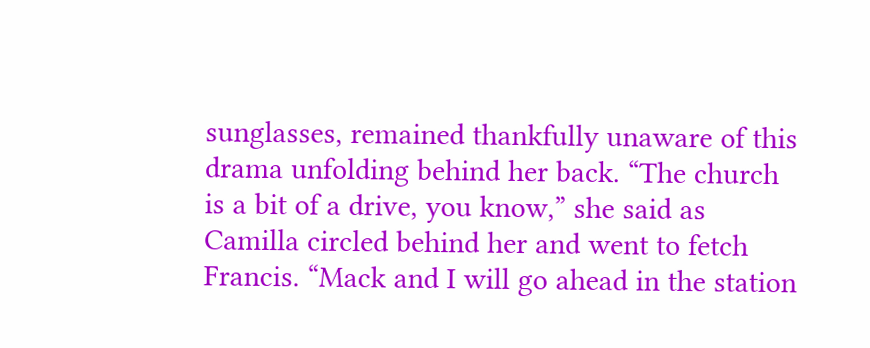sunglasses, remained thankfully unaware of this drama unfolding behind her back. “The church is a bit of a drive, you know,” she said as Camilla circled behind her and went to fetch Francis. “Mack and I will go ahead in the station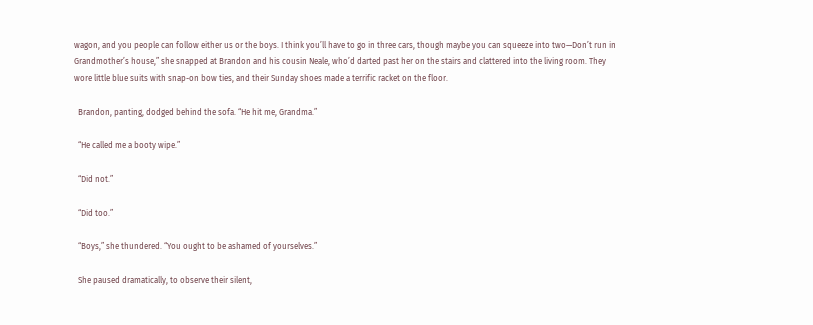wagon, and you people can follow either us or the boys. I think you’ll have to go in three cars, though maybe you can squeeze into two—Don’t run in Grandmother’s house,” she snapped at Brandon and his cousin Neale, who’d darted past her on the stairs and clattered into the living room. They wore little blue suits with snap-on bow ties, and their Sunday shoes made a terrific racket on the floor.

  Brandon, panting, dodged behind the sofa. “He hit me, Grandma.”

  “He called me a booty wipe.”

  “Did not.”

  “Did too.”

  “Boys,” she thundered. “You ought to be ashamed of yourselves.”

  She paused dramatically, to observe their silent,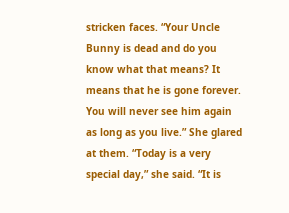stricken faces. “Your Uncle Bunny is dead and do you know what that means? It means that he is gone forever. You will never see him again as long as you live.” She glared at them. “Today is a very special day,” she said. “It is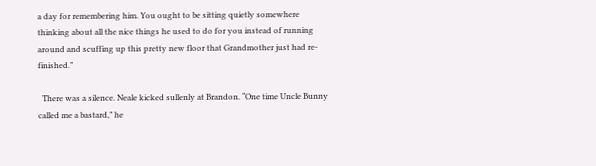a day for remembering him. You ought to be sitting quietly somewhere thinking about all the nice things he used to do for you instead of running around and scuffing up this pretty new floor that Grandmother just had re-finished.”

  There was a silence. Neale kicked sullenly at Brandon. “One time Uncle Bunny called me a bastard,” he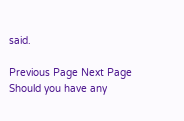said.

Previous Page Next Page
Should you have any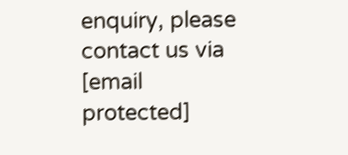enquiry, please contact us via [email protected]